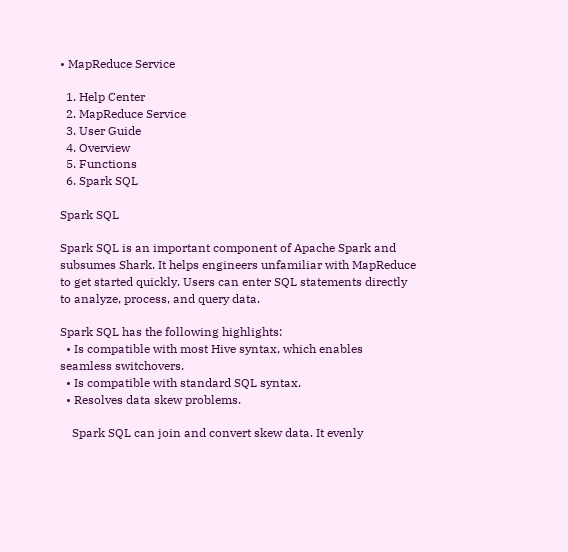• MapReduce Service

  1. Help Center
  2. MapReduce Service
  3. User Guide
  4. Overview
  5. Functions
  6. Spark SQL

Spark SQL

Spark SQL is an important component of Apache Spark and subsumes Shark. It helps engineers unfamiliar with MapReduce to get started quickly. Users can enter SQL statements directly to analyze, process, and query data.

Spark SQL has the following highlights:
  • Is compatible with most Hive syntax, which enables seamless switchovers.
  • Is compatible with standard SQL syntax.
  • Resolves data skew problems.

    Spark SQL can join and convert skew data. It evenly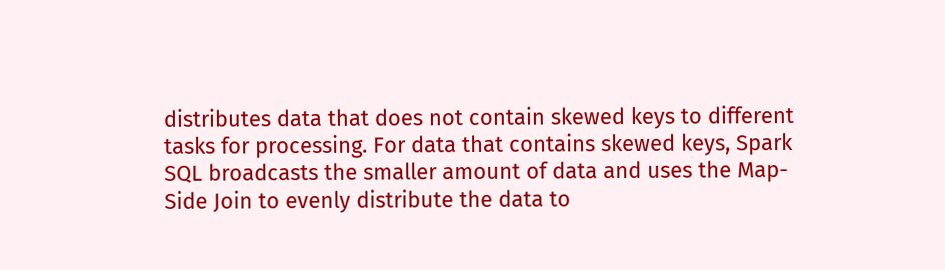distributes data that does not contain skewed keys to different tasks for processing. For data that contains skewed keys, Spark SQL broadcasts the smaller amount of data and uses the Map-Side Join to evenly distribute the data to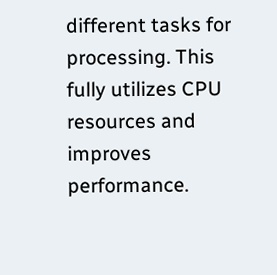different tasks for processing. This fully utilizes CPU resources and improves performance.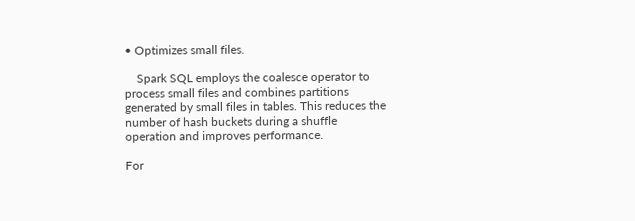• Optimizes small files.

    Spark SQL employs the coalesce operator to process small files and combines partitions generated by small files in tables. This reduces the number of hash buckets during a shuffle operation and improves performance.

For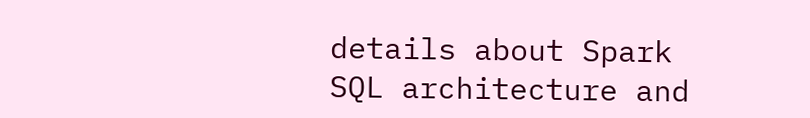details about Spark SQL architecture and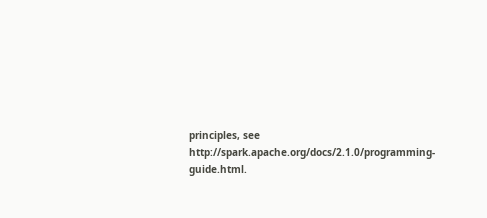principles, see http://spark.apache.org/docs/2.1.0/programming-guide.html.